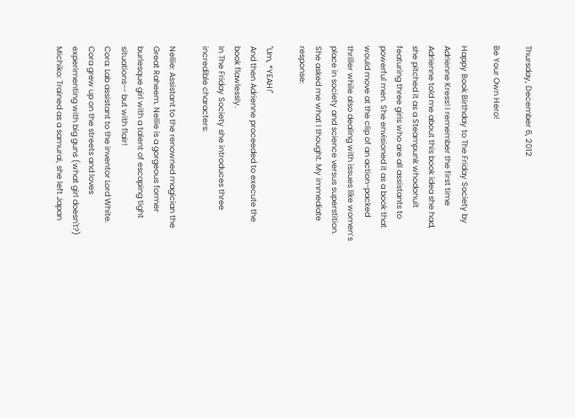Thursday, December 6, 2012

Be Your Own Hero!

Happy Book Birthday to The Friday Society by Adrienne Kress! I remember the first time Adrienne told me about this book idea she had, she pitched it as a Steampunk whodonuit featuring three girls who are all assistants to powerful men. She envisioned it as a book that would move at the clip of an action-packed thriller while also dealing with issues like women’s place in society and science versus superstition. She asked me what I thought. My immediate response:

"Um, *YEAH!"
And then Adrienne proceeded to execute the book flawlessly.
In The Friday Society she introduces three incredible characters:

Nellie: Assistant to the renowned magician the Great Raheem. Nellie is a gorgeous former burlesque girl with a talent of escaping tight situations-- but with flair!
Cora: Lab assistant to the inventor Lord White. Cora grew up on the streets and loves experimenting with big guns (what girl doesn't?)
Michiko: Trained as a samurai, she left Japan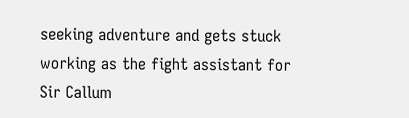seeking adventure and gets stuck working as the fight assistant for Sir Callum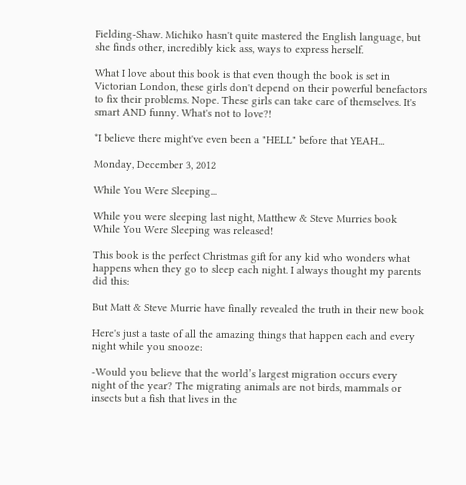Fielding-Shaw. Michiko hasn't quite mastered the English language, but she finds other, incredibly kick ass, ways to express herself.

What I love about this book is that even though the book is set in Victorian London, these girls don't depend on their powerful benefactors to fix their problems. Nope. These girls can take care of themselves. It's smart AND funny. What's not to love?!

*I believe there might've even been a "HELL" before that YEAH...

Monday, December 3, 2012

While You Were Sleeping...

While you were sleeping last night, Matthew & Steve Murries book While You Were Sleeping was released!

This book is the perfect Christmas gift for any kid who wonders what happens when they go to sleep each night. I always thought my parents did this:

But Matt & Steve Murrie have finally revealed the truth in their new book

Here's just a taste of all the amazing things that happen each and every night while you snooze:

-Would you believe that the world’s largest migration occurs every night of the year? The migrating animals are not birds, mammals or insects but a fish that lives in the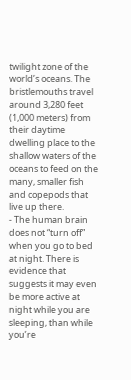twilight zone of the world’s oceans. The bristlemouths travel around 3,280 feet (1,000 meters) from their daytime dwelling place to the shallow waters of the oceans to feed on the many, smaller fish and copepods that live up there.
- The human brain does not “turn off” when you go to bed at night. There is evidence that suggests it may even be more active at night while you are sleeping, than while you’re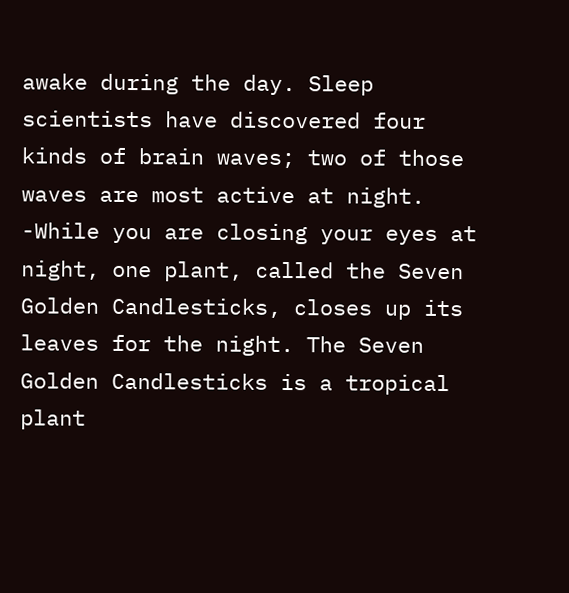awake during the day. Sleep scientists have discovered four kinds of brain waves; two of those waves are most active at night.
-While you are closing your eyes at night, one plant, called the Seven Golden Candlesticks, closes up its leaves for the night. The Seven Golden Candlesticks is a tropical plant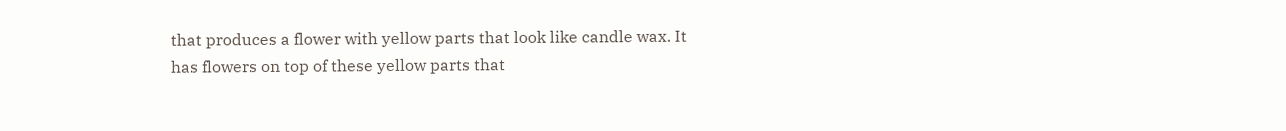that produces a flower with yellow parts that look like candle wax. It has flowers on top of these yellow parts that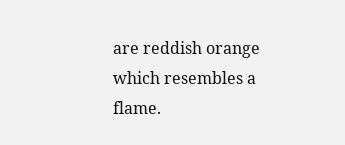are reddish orange which resembles a flame.